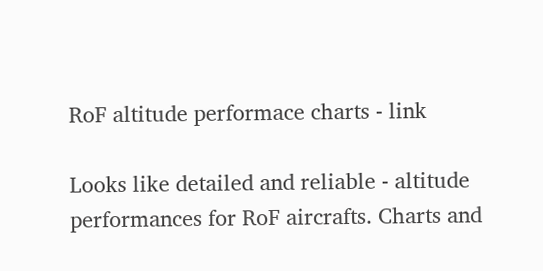RoF altitude performace charts - link

Looks like detailed and reliable - altitude performances for RoF aircrafts. Charts and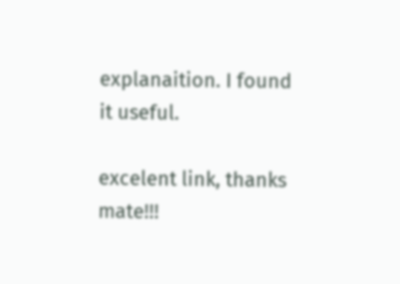explanaition. I found it useful.

excelent link, thanks mate!!!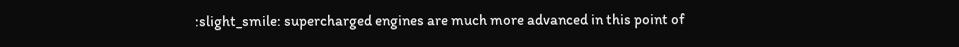:slight_smile: supercharged engines are much more advanced in this point of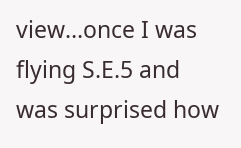view…once I was flying S.E.5 and was surprised how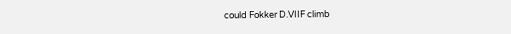could Fokker D.VIIF climb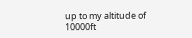up to my altitude of 10000ft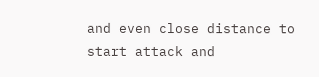and even close distance to start attack and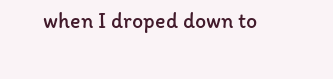when I droped down to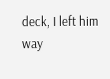deck, I left him way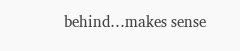behind…makes sense